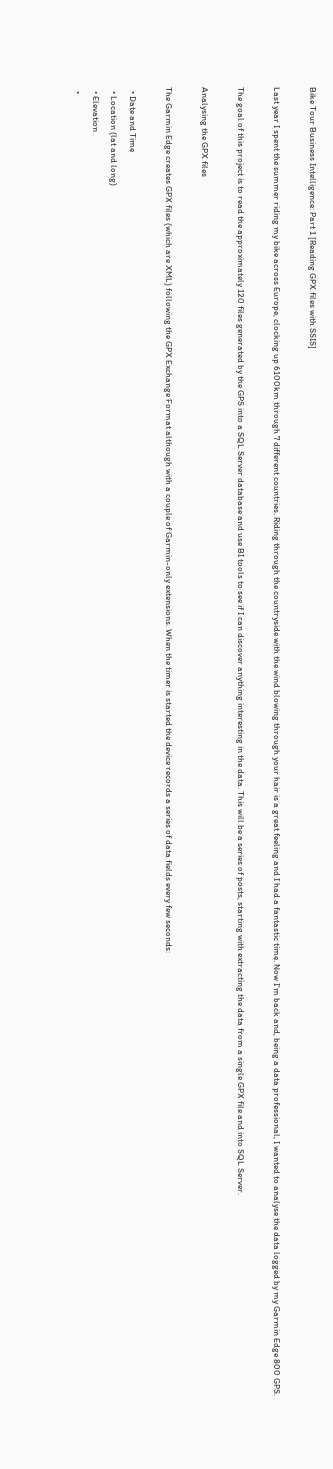Bike Tour Business Intelligence: Part 1 [Reading GPX files with SSIS]

Last year I spent the summer riding my bike across Europe, clocking up 6100km through 7 different countries. Riding through the countryside with the wind blowing through your hair is a great feeling and I had a fantastic time. Now I’m back and, being a data professional, I wanted to analyse the data logged by my Garmin Edge 800 GPS.

The goal of this project is to read the approximately 120 files generated by the GPS into a SQL Server database and use BI tools to see if I can discover anything interesting in the data. This will be a series of posts, starting with extracting the data from a single GPX file and into SQL Server.

Analysing the GPX files

The Garmin Edge creates GPX files (which are XML) following the GPX Exchange Format although with a couple of Garmin-only extensions. When the timer is started the device records a series of data fields every few seconds:

  • Date and Time
  • Location (lat and long)
  • Elevation
  •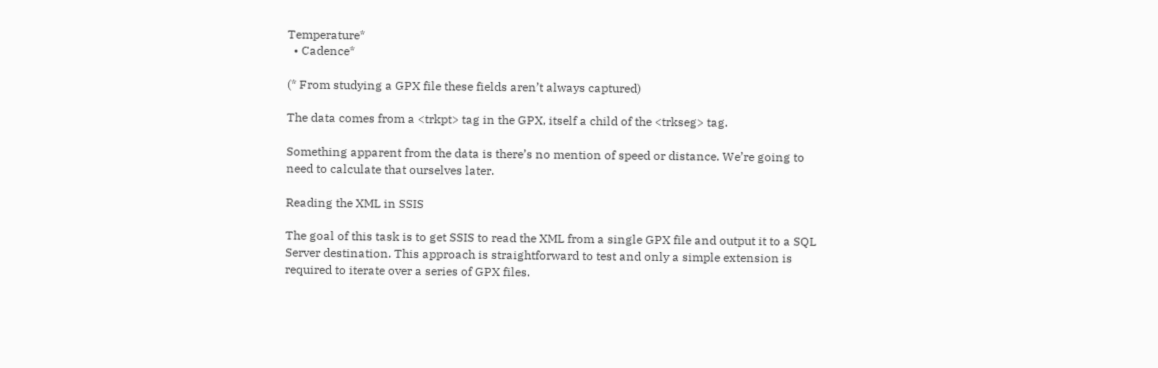Temperature*
  • Cadence*

(* From studying a GPX file these fields aren’t always captured)

The data comes from a <trkpt> tag in the GPX, itself a child of the <trkseg> tag.

Something apparent from the data is there’s no mention of speed or distance. We’re going to need to calculate that ourselves later.

Reading the XML in SSIS

The goal of this task is to get SSIS to read the XML from a single GPX file and output it to a SQL Server destination. This approach is straightforward to test and only a simple extension is required to iterate over a series of GPX files.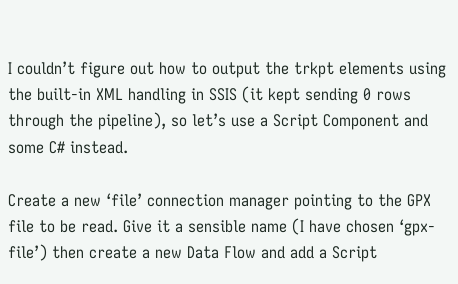I couldn’t figure out how to output the trkpt elements using the built-in XML handling in SSIS (it kept sending 0 rows through the pipeline), so let’s use a Script Component and some C# instead.

Create a new ‘file’ connection manager pointing to the GPX file to be read. Give it a sensible name (I have chosen ‘gpx-file’) then create a new Data Flow and add a Script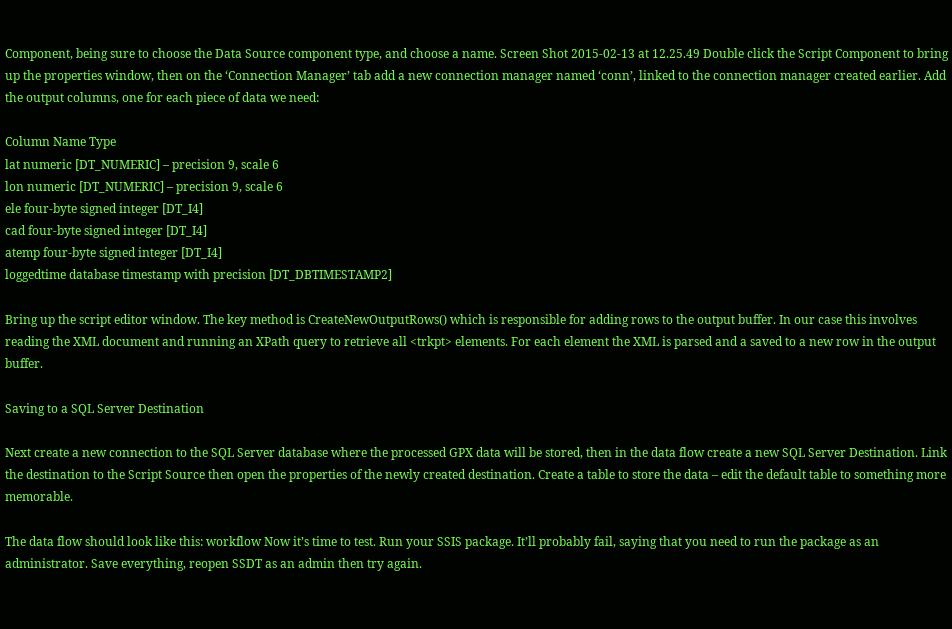Component, being sure to choose the Data Source component type, and choose a name. Screen Shot 2015-02-13 at 12.25.49 Double click the Script Component to bring up the properties window, then on the ‘Connection Manager’ tab add a new connection manager named ‘conn’, linked to the connection manager created earlier. Add the output columns, one for each piece of data we need:

Column Name Type
lat numeric [DT_NUMERIC] – precision 9, scale 6
lon numeric [DT_NUMERIC] – precision 9, scale 6
ele four-byte signed integer [DT_I4]
cad four-byte signed integer [DT_I4]
atemp four-byte signed integer [DT_I4]
loggedtime database timestamp with precision [DT_DBTIMESTAMP2]

Bring up the script editor window. The key method is CreateNewOutputRows() which is responsible for adding rows to the output buffer. In our case this involves reading the XML document and running an XPath query to retrieve all <trkpt> elements. For each element the XML is parsed and a saved to a new row in the output buffer.

Saving to a SQL Server Destination

Next create a new connection to the SQL Server database where the processed GPX data will be stored, then in the data flow create a new SQL Server Destination. Link the destination to the Script Source then open the properties of the newly created destination. Create a table to store the data – edit the default table to something more memorable.

The data flow should look like this: workflow Now it’s time to test. Run your SSIS package. It’ll probably fail, saying that you need to run the package as an administrator. Save everything, reopen SSDT as an admin then try again.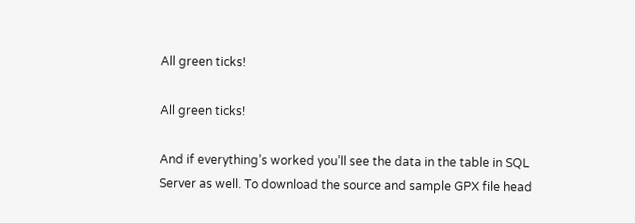All green ticks!

All green ticks!

And if everything’s worked you’ll see the data in the table in SQL Server as well. To download the source and sample GPX file head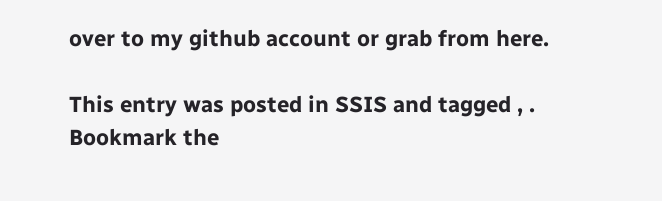over to my github account or grab from here.

This entry was posted in SSIS and tagged , . Bookmark the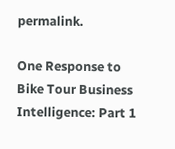permalink.

One Response to Bike Tour Business Intelligence: Part 1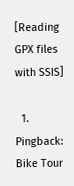[Reading GPX files with SSIS]

  1. Pingback: Bike Tour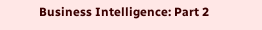Business Intelligence: Part 2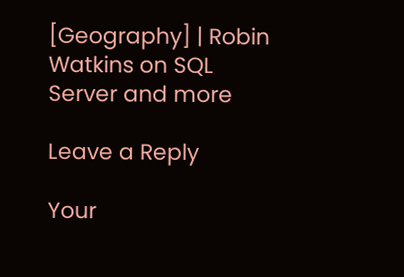[Geography] | Robin Watkins on SQL Server and more

Leave a Reply

Your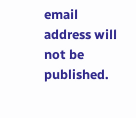email address will not be published.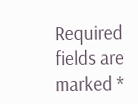Required fields are marked *